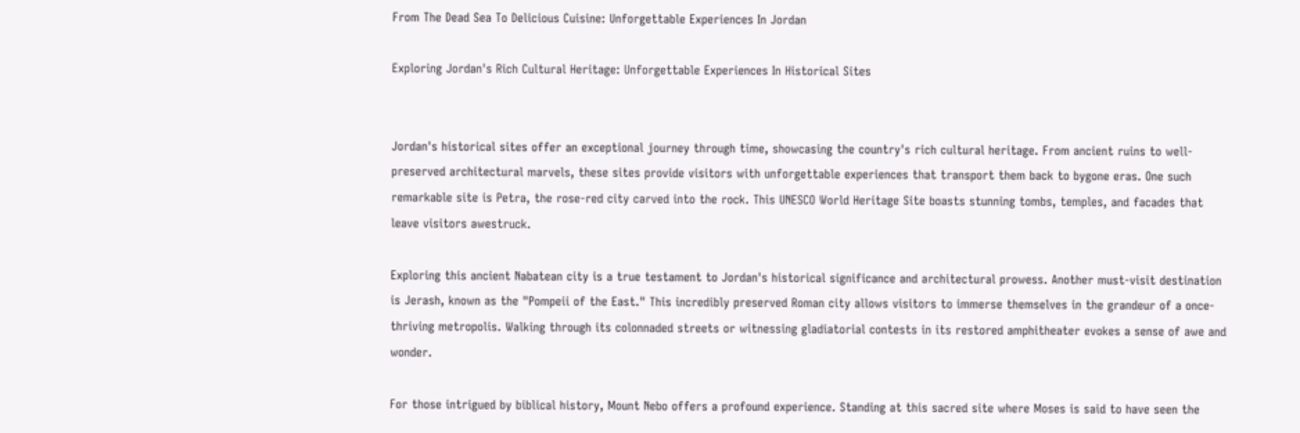From The Dead Sea To Delicious Cuisine: Unforgettable Experiences In Jordan

Exploring Jordan's Rich Cultural Heritage: Unforgettable Experiences In Historical Sites


Jordan's historical sites offer an exceptional journey through time, showcasing the country's rich cultural heritage. From ancient ruins to well-preserved architectural marvels, these sites provide visitors with unforgettable experiences that transport them back to bygone eras. One such remarkable site is Petra, the rose-red city carved into the rock. This UNESCO World Heritage Site boasts stunning tombs, temples, and facades that leave visitors awestruck.

Exploring this ancient Nabatean city is a true testament to Jordan's historical significance and architectural prowess. Another must-visit destination is Jerash, known as the "Pompeii of the East." This incredibly preserved Roman city allows visitors to immerse themselves in the grandeur of a once-thriving metropolis. Walking through its colonnaded streets or witnessing gladiatorial contests in its restored amphitheater evokes a sense of awe and wonder.

For those intrigued by biblical history, Mount Nebo offers a profound experience. Standing at this sacred site where Moses is said to have seen the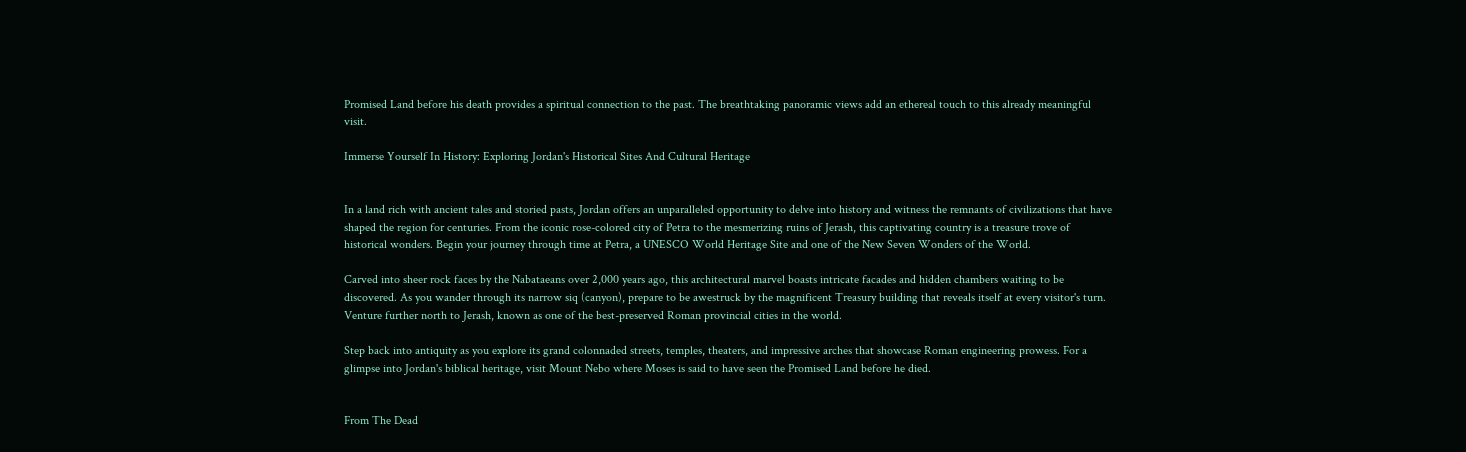Promised Land before his death provides a spiritual connection to the past. The breathtaking panoramic views add an ethereal touch to this already meaningful visit.

Immerse Yourself In History: Exploring Jordan's Historical Sites And Cultural Heritage


In a land rich with ancient tales and storied pasts, Jordan offers an unparalleled opportunity to delve into history and witness the remnants of civilizations that have shaped the region for centuries. From the iconic rose-colored city of Petra to the mesmerizing ruins of Jerash, this captivating country is a treasure trove of historical wonders. Begin your journey through time at Petra, a UNESCO World Heritage Site and one of the New Seven Wonders of the World.

Carved into sheer rock faces by the Nabataeans over 2,000 years ago, this architectural marvel boasts intricate facades and hidden chambers waiting to be discovered. As you wander through its narrow siq (canyon), prepare to be awestruck by the magnificent Treasury building that reveals itself at every visitor's turn. Venture further north to Jerash, known as one of the best-preserved Roman provincial cities in the world.

Step back into antiquity as you explore its grand colonnaded streets, temples, theaters, and impressive arches that showcase Roman engineering prowess. For a glimpse into Jordan's biblical heritage, visit Mount Nebo where Moses is said to have seen the Promised Land before he died.


From The Dead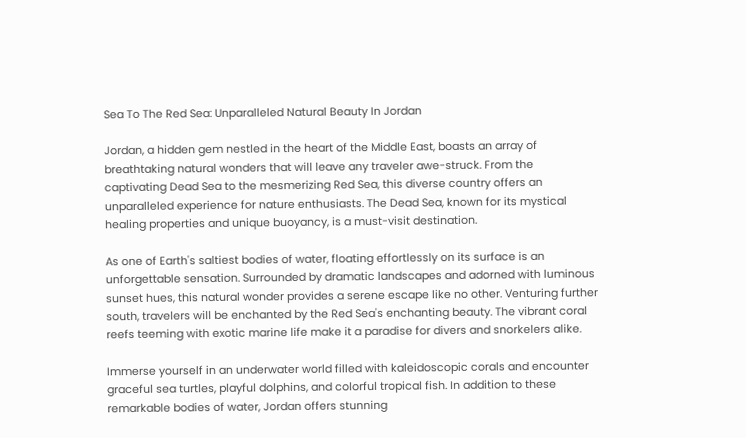Sea To The Red Sea: Unparalleled Natural Beauty In Jordan

Jordan, a hidden gem nestled in the heart of the Middle East, boasts an array of breathtaking natural wonders that will leave any traveler awe-struck. From the captivating Dead Sea to the mesmerizing Red Sea, this diverse country offers an unparalleled experience for nature enthusiasts. The Dead Sea, known for its mystical healing properties and unique buoyancy, is a must-visit destination.

As one of Earth's saltiest bodies of water, floating effortlessly on its surface is an unforgettable sensation. Surrounded by dramatic landscapes and adorned with luminous sunset hues, this natural wonder provides a serene escape like no other. Venturing further south, travelers will be enchanted by the Red Sea's enchanting beauty. The vibrant coral reefs teeming with exotic marine life make it a paradise for divers and snorkelers alike.

Immerse yourself in an underwater world filled with kaleidoscopic corals and encounter graceful sea turtles, playful dolphins, and colorful tropical fish. In addition to these remarkable bodies of water, Jordan offers stunning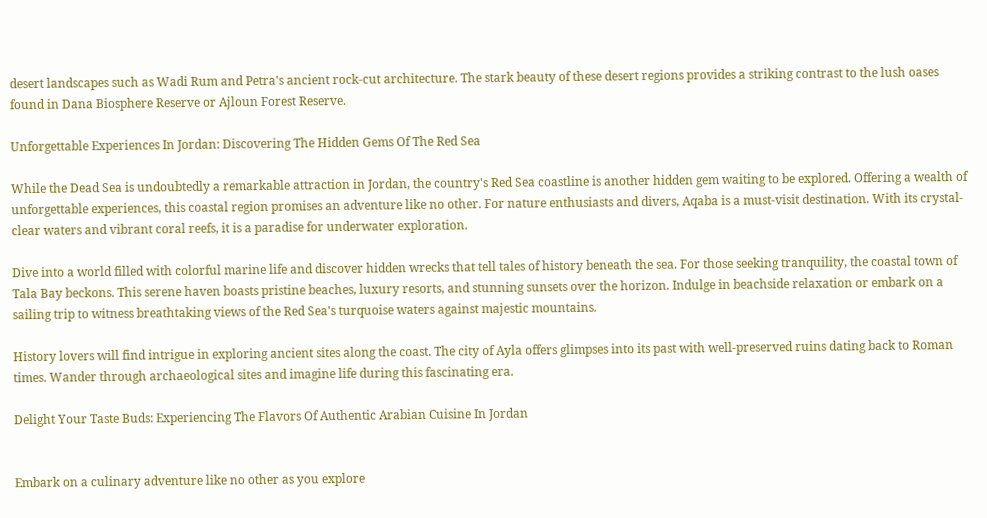desert landscapes such as Wadi Rum and Petra's ancient rock-cut architecture. The stark beauty of these desert regions provides a striking contrast to the lush oases found in Dana Biosphere Reserve or Ajloun Forest Reserve.

Unforgettable Experiences In Jordan: Discovering The Hidden Gems Of The Red Sea

While the Dead Sea is undoubtedly a remarkable attraction in Jordan, the country's Red Sea coastline is another hidden gem waiting to be explored. Offering a wealth of unforgettable experiences, this coastal region promises an adventure like no other. For nature enthusiasts and divers, Aqaba is a must-visit destination. With its crystal-clear waters and vibrant coral reefs, it is a paradise for underwater exploration.

Dive into a world filled with colorful marine life and discover hidden wrecks that tell tales of history beneath the sea. For those seeking tranquility, the coastal town of Tala Bay beckons. This serene haven boasts pristine beaches, luxury resorts, and stunning sunsets over the horizon. Indulge in beachside relaxation or embark on a sailing trip to witness breathtaking views of the Red Sea's turquoise waters against majestic mountains.

History lovers will find intrigue in exploring ancient sites along the coast. The city of Ayla offers glimpses into its past with well-preserved ruins dating back to Roman times. Wander through archaeological sites and imagine life during this fascinating era.

Delight Your Taste Buds: Experiencing The Flavors Of Authentic Arabian Cuisine In Jordan


Embark on a culinary adventure like no other as you explore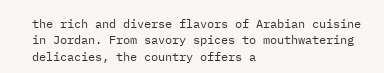the rich and diverse flavors of Arabian cuisine in Jordan. From savory spices to mouthwatering delicacies, the country offers a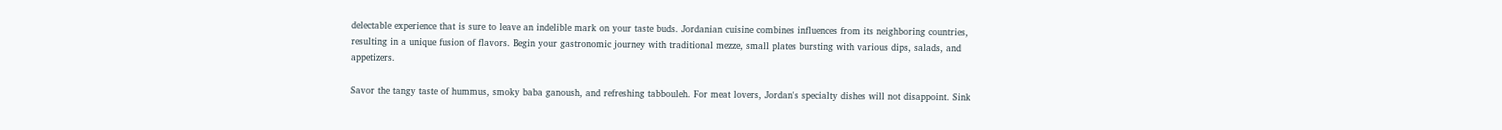delectable experience that is sure to leave an indelible mark on your taste buds. Jordanian cuisine combines influences from its neighboring countries, resulting in a unique fusion of flavors. Begin your gastronomic journey with traditional mezze, small plates bursting with various dips, salads, and appetizers.

Savor the tangy taste of hummus, smoky baba ganoush, and refreshing tabbouleh. For meat lovers, Jordan's specialty dishes will not disappoint. Sink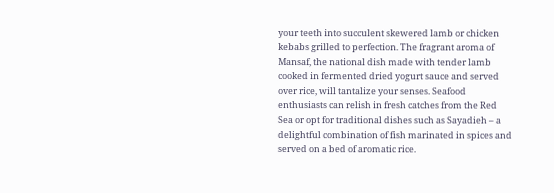your teeth into succulent skewered lamb or chicken kebabs grilled to perfection. The fragrant aroma of Mansaf, the national dish made with tender lamb cooked in fermented dried yogurt sauce and served over rice, will tantalize your senses. Seafood enthusiasts can relish in fresh catches from the Red Sea or opt for traditional dishes such as Sayadieh – a delightful combination of fish marinated in spices and served on a bed of aromatic rice.